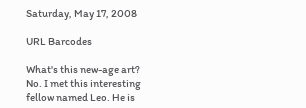Saturday, May 17, 2008

URL Barcodes

What's this new-age art? No. I met this interesting fellow named Leo. He is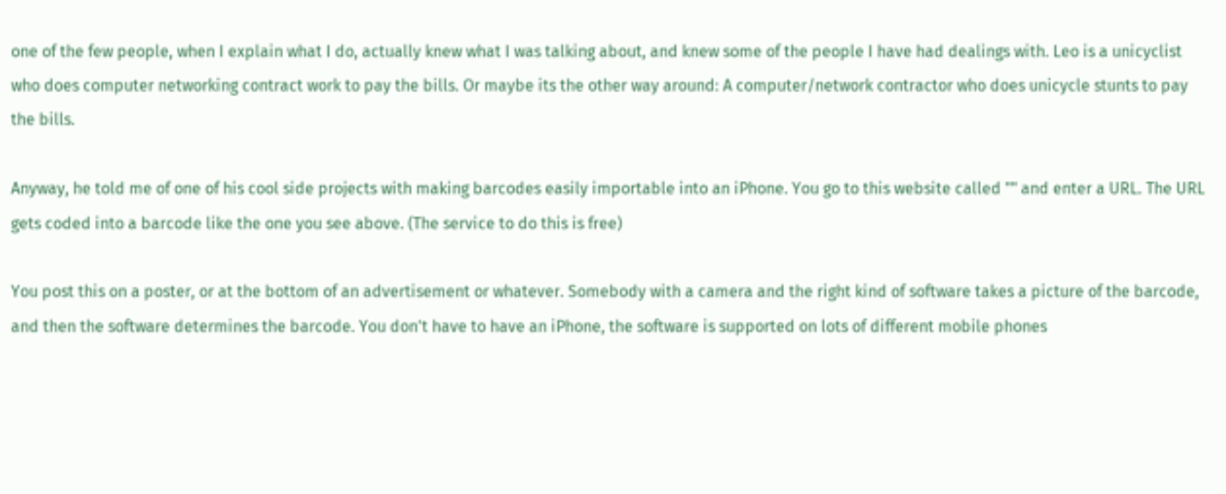one of the few people, when I explain what I do, actually knew what I was talking about, and knew some of the people I have had dealings with. Leo is a unicyclist who does computer networking contract work to pay the bills. Or maybe its the other way around: A computer/network contractor who does unicycle stunts to pay the bills.

Anyway, he told me of one of his cool side projects with making barcodes easily importable into an iPhone. You go to this website called "" and enter a URL. The URL gets coded into a barcode like the one you see above. (The service to do this is free)

You post this on a poster, or at the bottom of an advertisement or whatever. Somebody with a camera and the right kind of software takes a picture of the barcode, and then the software determines the barcode. You don't have to have an iPhone, the software is supported on lots of different mobile phones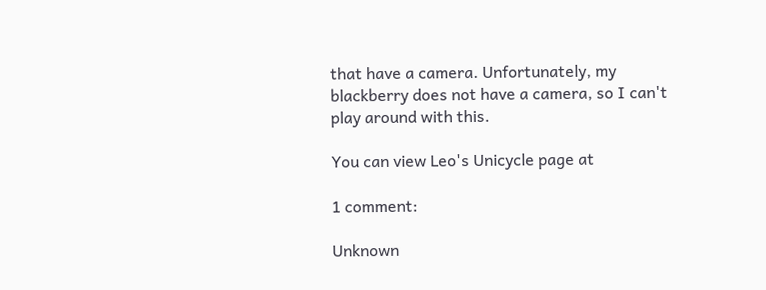that have a camera. Unfortunately, my blackberry does not have a camera, so I can't play around with this.

You can view Leo's Unicycle page at

1 comment:

Unknown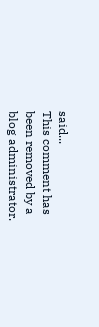said...
This comment has been removed by a blog administrator.